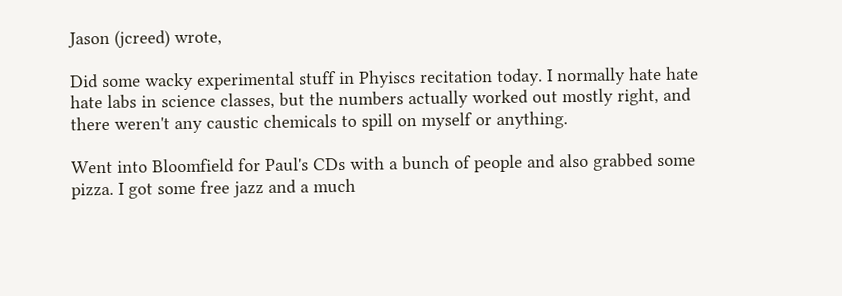Jason (jcreed) wrote,

Did some wacky experimental stuff in Phyiscs recitation today. I normally hate hate hate labs in science classes, but the numbers actually worked out mostly right, and there weren't any caustic chemicals to spill on myself or anything.

Went into Bloomfield for Paul's CDs with a bunch of people and also grabbed some pizza. I got some free jazz and a much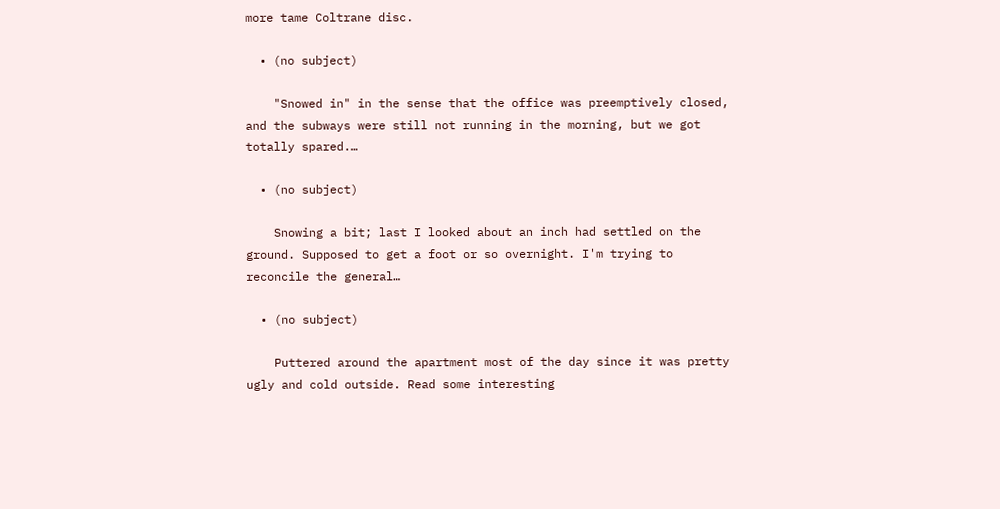more tame Coltrane disc.

  • (no subject)

    "Snowed in" in the sense that the office was preemptively closed, and the subways were still not running in the morning, but we got totally spared.…

  • (no subject)

    Snowing a bit; last I looked about an inch had settled on the ground. Supposed to get a foot or so overnight. I'm trying to reconcile the general…

  • (no subject)

    Puttered around the apartment most of the day since it was pretty ugly and cold outside. Read some interesting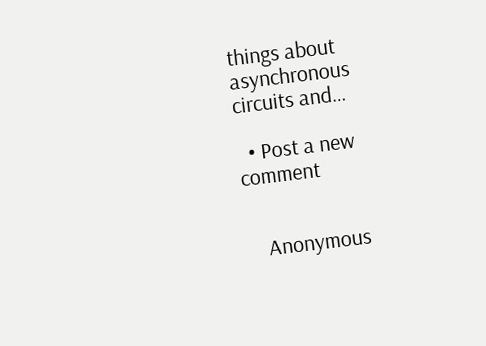things about asynchronous circuits and…

  • Post a new comment


    Anonymous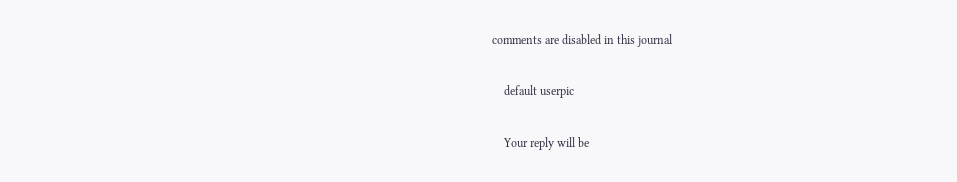comments are disabled in this journal

    default userpic

    Your reply will be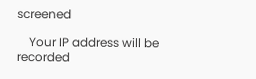screened

    Your IP address will be recorded